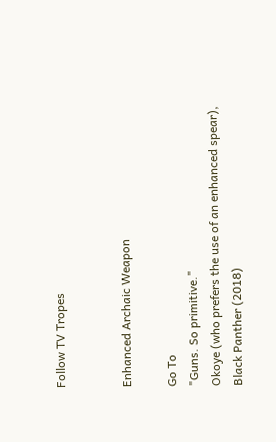Follow TV Tropes


Enhanced Archaic Weapon

Go To
"Guns. So primitive."
Okoye (who prefers the use of an enhanced spear), Black Panther (2018)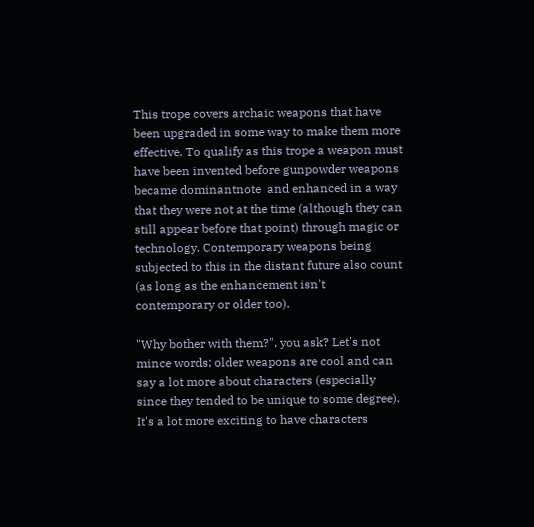This trope covers archaic weapons that have been upgraded in some way to make them more effective. To qualify as this trope a weapon must have been invented before gunpowder weapons became dominantnote  and enhanced in a way that they were not at the time (although they can still appear before that point) through magic or technology. Contemporary weapons being subjected to this in the distant future also count (as long as the enhancement isn't contemporary or older too).

"Why bother with them?", you ask? Let's not mince words; older weapons are cool and can say a lot more about characters (especially since they tended to be unique to some degree). It's a lot more exciting to have characters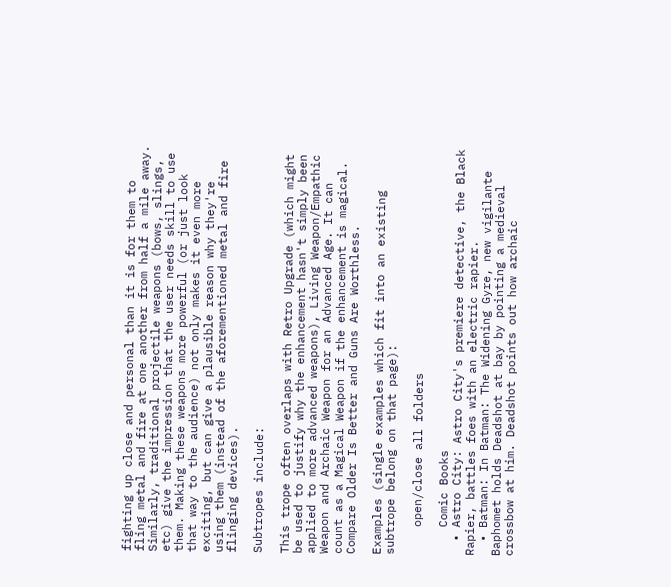fighting up close and personal than it is for them to fling metal and fire at one another from half a mile away. Similarly, traditional projectile weapons (bows, slings, etc) give the impression that the user needs skill to use them. Making these weapons more powerful (or just look that way to the audience) not only makes it even more exciting, but can give a plausible reason why they're using them (instead of the aforementioned metal and fire flinging devices).

Subtropes include:

This trope often overlaps with Retro Upgrade (which might be used to justify why the enhancement hasn't simply been applied to more advanced weapons), Living Weapon/Empathic Weapon and Archaic Weapon for an Advanced Age. It can count as a Magical Weapon if the enhancement is magical. Compare Older Is Better and Guns Are Worthless.

Examples (single examples which fit into an existing subtrope belong on that page):

    open/close all folders

    Comic Books
  • Astro City: Astro City's premiere detective, the Black Rapier, battles foes with an electric rapier.
  • Batman: In Batman: The Widening Gyre, new vigilante Baphomet holds Deadshot at bay by pointing a medieval crossbow at him. Deadshot points out how archaic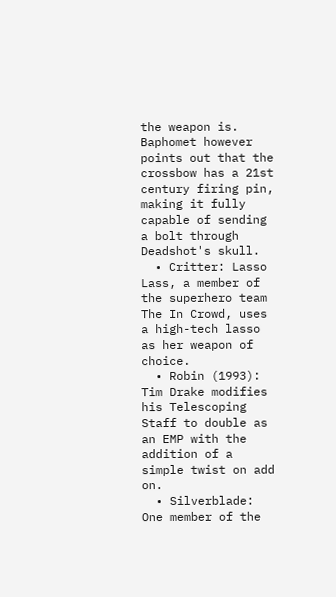the weapon is. Baphomet however points out that the crossbow has a 21st century firing pin, making it fully capable of sending a bolt through Deadshot's skull.
  • Critter: Lasso Lass, a member of the superhero team The In Crowd, uses a high-tech lasso as her weapon of choice.
  • Robin (1993): Tim Drake modifies his Telescoping Staff to double as an EMP with the addition of a simple twist on add on.
  • Silverblade: One member of the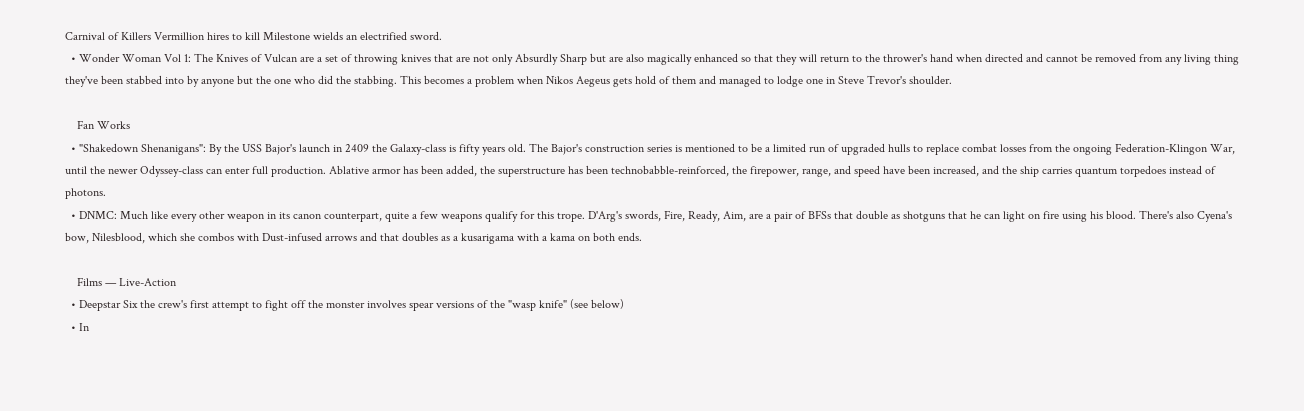Carnival of Killers Vermillion hires to kill Milestone wields an electrified sword.
  • Wonder Woman Vol 1: The Knives of Vulcan are a set of throwing knives that are not only Absurdly Sharp but are also magically enhanced so that they will return to the thrower's hand when directed and cannot be removed from any living thing they've been stabbed into by anyone but the one who did the stabbing. This becomes a problem when Nikos Aegeus gets hold of them and managed to lodge one in Steve Trevor's shoulder.

    Fan Works
  • "Shakedown Shenanigans": By the USS Bajor's launch in 2409 the Galaxy-class is fifty years old. The Bajor's construction series is mentioned to be a limited run of upgraded hulls to replace combat losses from the ongoing Federation-Klingon War, until the newer Odyssey-class can enter full production. Ablative armor has been added, the superstructure has been technobabble-reinforced, the firepower, range, and speed have been increased, and the ship carries quantum torpedoes instead of photons.
  • DNMC: Much like every other weapon in its canon counterpart, quite a few weapons qualify for this trope. D'Arg's swords, Fire, Ready, Aim, are a pair of BFSs that double as shotguns that he can light on fire using his blood. There's also Cyena's bow, Nilesblood, which she combos with Dust-infused arrows and that doubles as a kusarigama with a kama on both ends.

    Films — Live-Action
  • Deepstar Six the crew's first attempt to fight off the monster involves spear versions of the "wasp knife" (see below)
  • In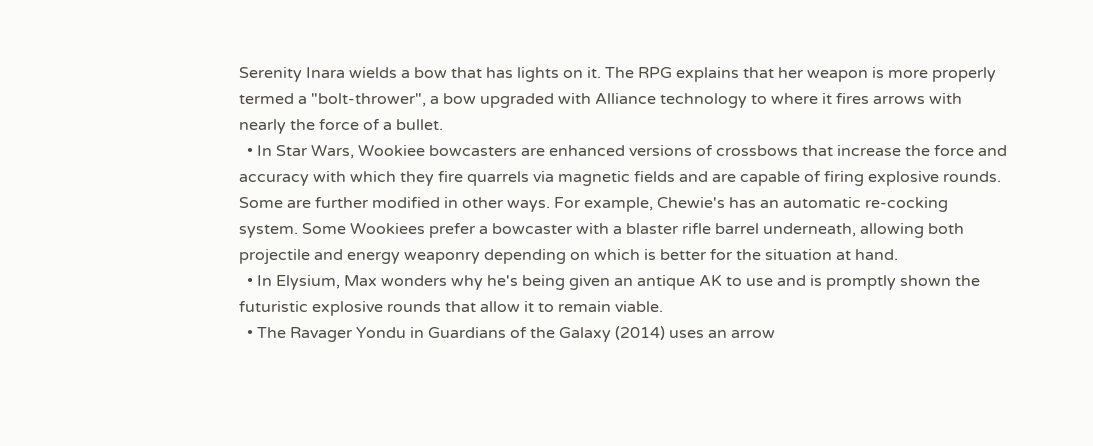Serenity Inara wields a bow that has lights on it. The RPG explains that her weapon is more properly termed a "bolt-thrower", a bow upgraded with Alliance technology to where it fires arrows with nearly the force of a bullet.
  • In Star Wars, Wookiee bowcasters are enhanced versions of crossbows that increase the force and accuracy with which they fire quarrels via magnetic fields and are capable of firing explosive rounds. Some are further modified in other ways. For example, Chewie's has an automatic re-cocking system. Some Wookiees prefer a bowcaster with a blaster rifle barrel underneath, allowing both projectile and energy weaponry depending on which is better for the situation at hand.
  • In Elysium, Max wonders why he's being given an antique AK to use and is promptly shown the futuristic explosive rounds that allow it to remain viable.
  • The Ravager Yondu in Guardians of the Galaxy (2014) uses an arrow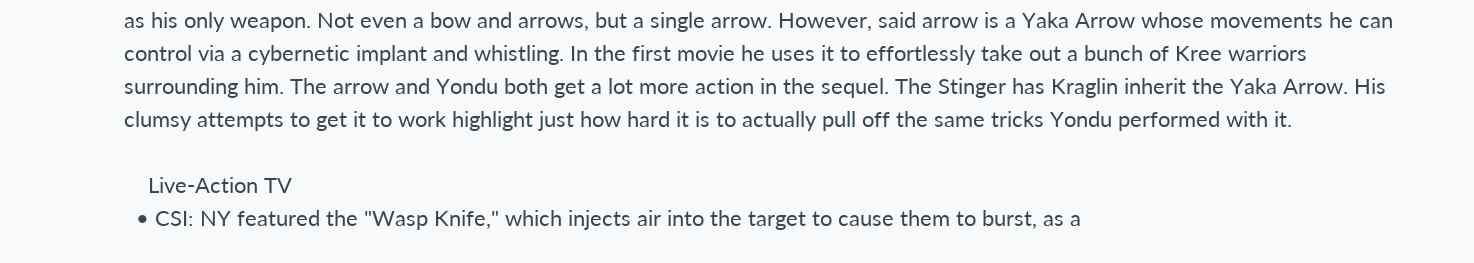as his only weapon. Not even a bow and arrows, but a single arrow. However, said arrow is a Yaka Arrow whose movements he can control via a cybernetic implant and whistling. In the first movie he uses it to effortlessly take out a bunch of Kree warriors surrounding him. The arrow and Yondu both get a lot more action in the sequel. The Stinger has Kraglin inherit the Yaka Arrow. His clumsy attempts to get it to work highlight just how hard it is to actually pull off the same tricks Yondu performed with it.

    Live-Action TV
  • CSI: NY featured the "Wasp Knife," which injects air into the target to cause them to burst, as a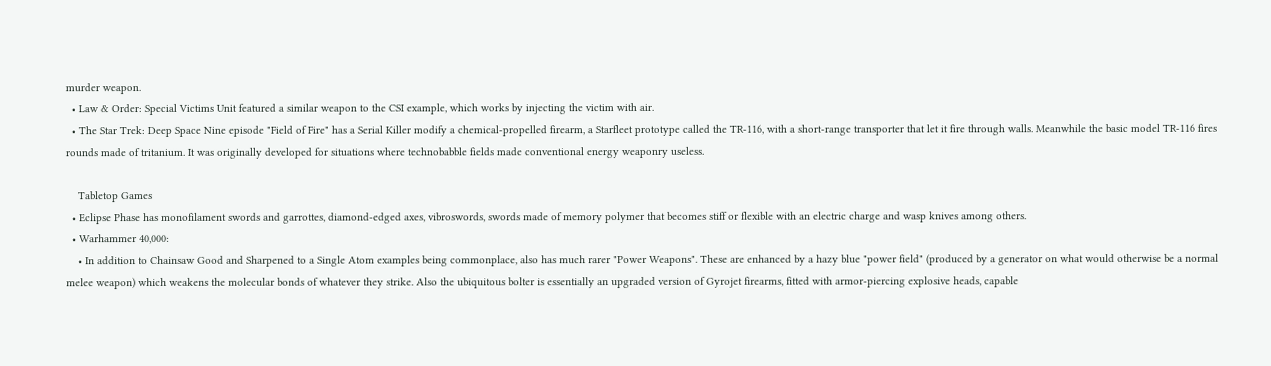murder weapon.
  • Law & Order: Special Victims Unit featured a similar weapon to the CSI example, which works by injecting the victim with air.
  • The Star Trek: Deep Space Nine episode "Field of Fire" has a Serial Killer modify a chemical-propelled firearm, a Starfleet prototype called the TR-116, with a short-range transporter that let it fire through walls. Meanwhile the basic model TR-116 fires rounds made of tritanium. It was originally developed for situations where technobabble fields made conventional energy weaponry useless.

    Tabletop Games
  • Eclipse Phase has monofilament swords and garrottes, diamond-edged axes, vibroswords, swords made of memory polymer that becomes stiff or flexible with an electric charge and wasp knives among others.
  • Warhammer 40,000:
    • In addition to Chainsaw Good and Sharpened to a Single Atom examples being commonplace, also has much rarer "Power Weapons". These are enhanced by a hazy blue "power field" (produced by a generator on what would otherwise be a normal melee weapon) which weakens the molecular bonds of whatever they strike. Also the ubiquitous bolter is essentially an upgraded version of Gyrojet firearms, fitted with armor-piercing explosive heads, capable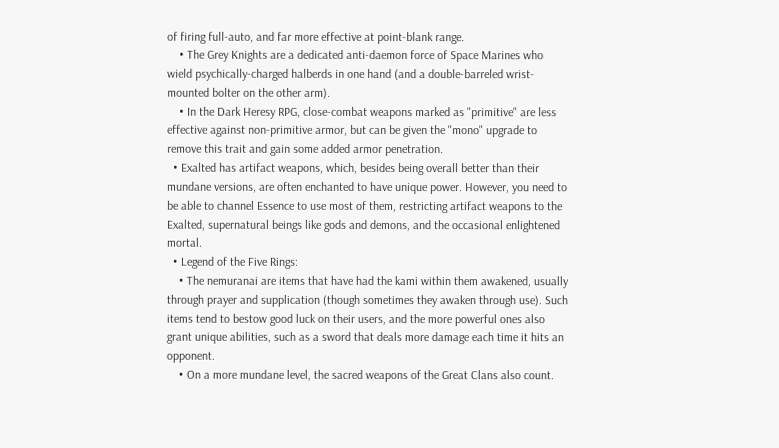of firing full-auto, and far more effective at point-blank range.
    • The Grey Knights are a dedicated anti-daemon force of Space Marines who wield psychically-charged halberds in one hand (and a double-barreled wrist-mounted bolter on the other arm).
    • In the Dark Heresy RPG, close-combat weapons marked as "primitive" are less effective against non-primitive armor, but can be given the "mono" upgrade to remove this trait and gain some added armor penetration.
  • Exalted has artifact weapons, which, besides being overall better than their mundane versions, are often enchanted to have unique power. However, you need to be able to channel Essence to use most of them, restricting artifact weapons to the Exalted, supernatural beings like gods and demons, and the occasional enlightened mortal.
  • Legend of the Five Rings:
    • The nemuranai are items that have had the kami within them awakened, usually through prayer and supplication (though sometimes they awaken through use). Such items tend to bestow good luck on their users, and the more powerful ones also grant unique abilities, such as a sword that deals more damage each time it hits an opponent.
    • On a more mundane level, the sacred weapons of the Great Clans also count.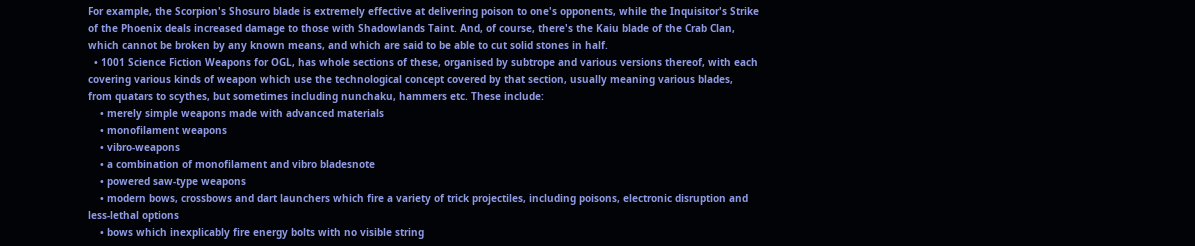For example, the Scorpion's Shosuro blade is extremely effective at delivering poison to one's opponents, while the Inquisitor's Strike of the Phoenix deals increased damage to those with Shadowlands Taint. And, of course, there's the Kaiu blade of the Crab Clan, which cannot be broken by any known means, and which are said to be able to cut solid stones in half.
  • 1001 Science Fiction Weapons for OGL, has whole sections of these, organised by subtrope and various versions thereof, with each covering various kinds of weapon which use the technological concept covered by that section, usually meaning various blades, from quatars to scythes, but sometimes including nunchaku, hammers etc. These include:
    • merely simple weapons made with advanced materials
    • monofilament weapons
    • vibro-weapons
    • a combination of monofilament and vibro bladesnote
    • powered saw-type weapons
    • modern bows, crossbows and dart launchers which fire a variety of trick projectiles, including poisons, electronic disruption and less-lethal options
    • bows which inexplicably fire energy bolts with no visible string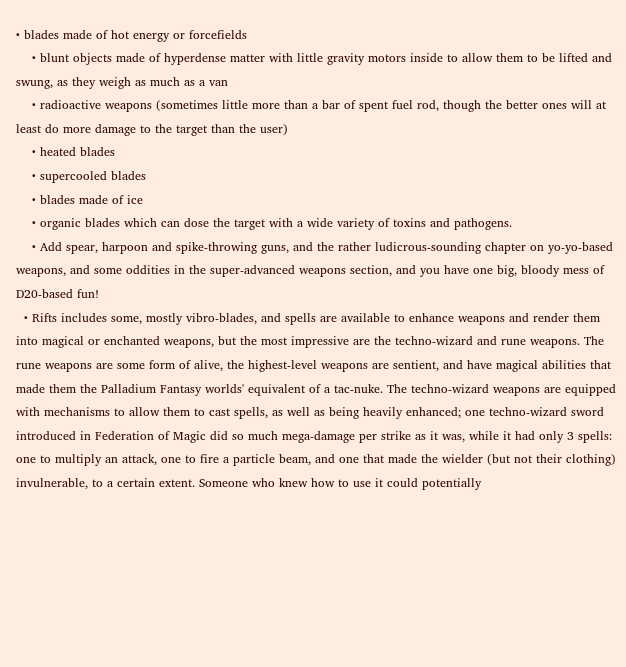• blades made of hot energy or forcefields
    • blunt objects made of hyperdense matter with little gravity motors inside to allow them to be lifted and swung, as they weigh as much as a van
    • radioactive weapons (sometimes little more than a bar of spent fuel rod, though the better ones will at least do more damage to the target than the user)
    • heated blades
    • supercooled blades
    • blades made of ice
    • organic blades which can dose the target with a wide variety of toxins and pathogens.
    • Add spear, harpoon and spike-throwing guns, and the rather ludicrous-sounding chapter on yo-yo-based weapons, and some oddities in the super-advanced weapons section, and you have one big, bloody mess of D20-based fun!
  • Rifts includes some, mostly vibro-blades, and spells are available to enhance weapons and render them into magical or enchanted weapons, but the most impressive are the techno-wizard and rune weapons. The rune weapons are some form of alive, the highest-level weapons are sentient, and have magical abilities that made them the Palladium Fantasy worlds' equivalent of a tac-nuke. The techno-wizard weapons are equipped with mechanisms to allow them to cast spells, as well as being heavily enhanced; one techno-wizard sword introduced in Federation of Magic did so much mega-damage per strike as it was, while it had only 3 spells: one to multiply an attack, one to fire a particle beam, and one that made the wielder (but not their clothing) invulnerable, to a certain extent. Someone who knew how to use it could potentially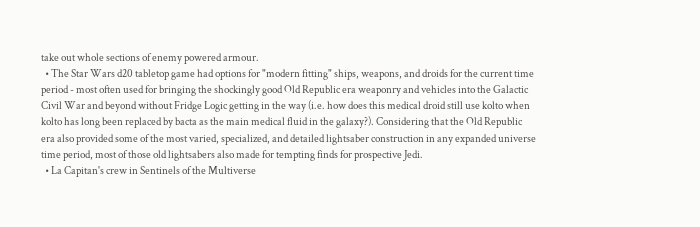take out whole sections of enemy powered armour.
  • The Star Wars d20 tabletop game had options for "modern fitting" ships, weapons, and droids for the current time period - most often used for bringing the shockingly good Old Republic era weaponry and vehicles into the Galactic Civil War and beyond without Fridge Logic getting in the way (i.e. how does this medical droid still use kolto when kolto has long been replaced by bacta as the main medical fluid in the galaxy?). Considering that the Old Republic era also provided some of the most varied, specialized, and detailed lightsaber construction in any expanded universe time period, most of those old lightsabers also made for tempting finds for prospective Jedi.
  • La Capitan's crew in Sentinels of the Multiverse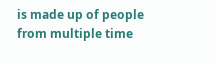is made up of people from multiple time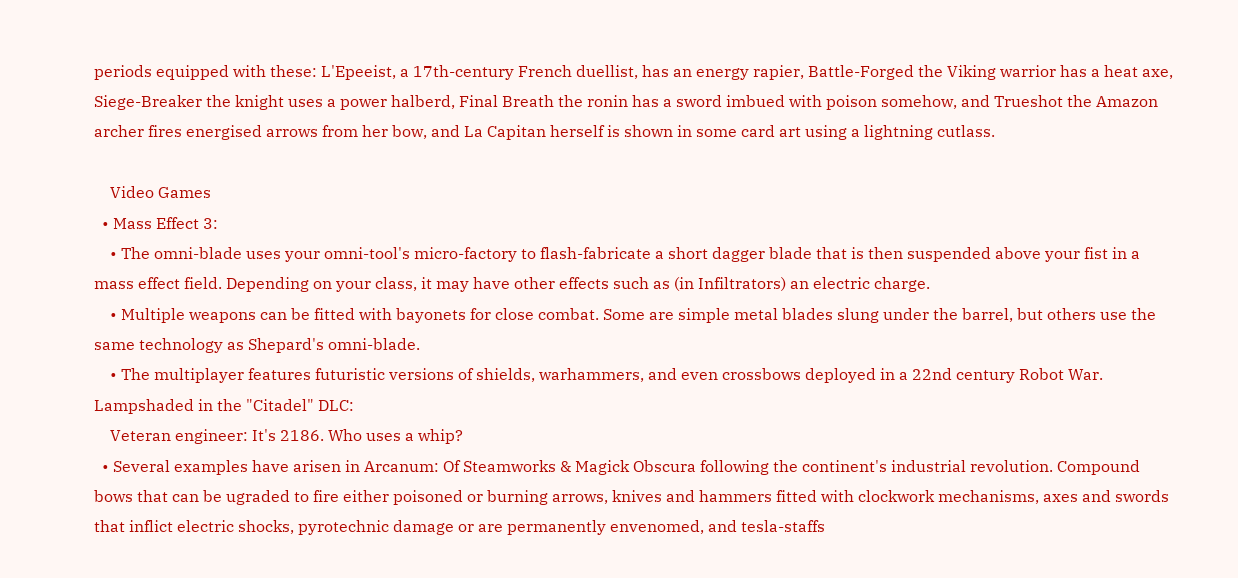periods equipped with these: L'Epeeist, a 17th-century French duellist, has an energy rapier, Battle-Forged the Viking warrior has a heat axe, Siege-Breaker the knight uses a power halberd, Final Breath the ronin has a sword imbued with poison somehow, and Trueshot the Amazon archer fires energised arrows from her bow, and La Capitan herself is shown in some card art using a lightning cutlass.

    Video Games
  • Mass Effect 3:
    • The omni-blade uses your omni-tool's micro-factory to flash-fabricate a short dagger blade that is then suspended above your fist in a mass effect field. Depending on your class, it may have other effects such as (in Infiltrators) an electric charge.
    • Multiple weapons can be fitted with bayonets for close combat. Some are simple metal blades slung under the barrel, but others use the same technology as Shepard's omni-blade.
    • The multiplayer features futuristic versions of shields, warhammers, and even crossbows deployed in a 22nd century Robot War. Lampshaded in the "Citadel" DLC:
    Veteran engineer: It's 2186. Who uses a whip?
  • Several examples have arisen in Arcanum: Of Steamworks & Magick Obscura following the continent's industrial revolution. Compound bows that can be ugraded to fire either poisoned or burning arrows, knives and hammers fitted with clockwork mechanisms, axes and swords that inflict electric shocks, pyrotechnic damage or are permanently envenomed, and tesla-staffs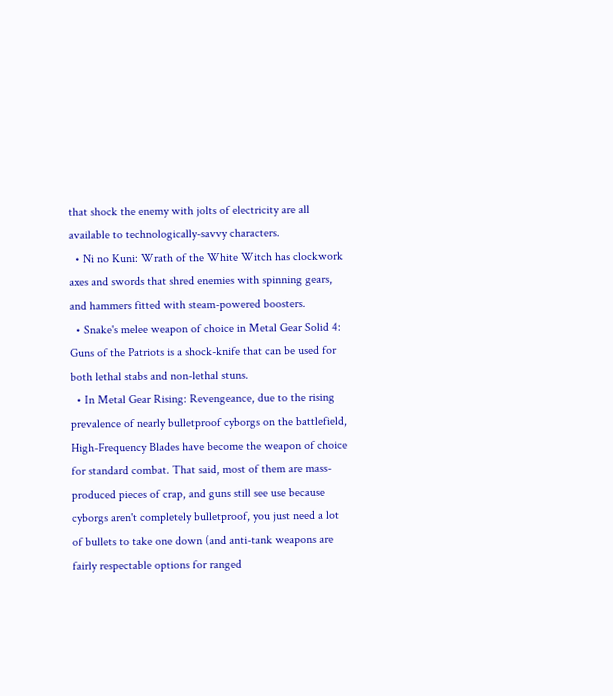that shock the enemy with jolts of electricity are all available to technologically-savvy characters.
  • Ni no Kuni: Wrath of the White Witch has clockwork axes and swords that shred enemies with spinning gears, and hammers fitted with steam-powered boosters.
  • Snake's melee weapon of choice in Metal Gear Solid 4: Guns of the Patriots is a shock-knife that can be used for both lethal stabs and non-lethal stuns.
  • In Metal Gear Rising: Revengeance, due to the rising prevalence of nearly bulletproof cyborgs on the battlefield, High-Frequency Blades have become the weapon of choice for standard combat. That said, most of them are mass-produced pieces of crap, and guns still see use because cyborgs aren't completely bulletproof, you just need a lot of bullets to take one down (and anti-tank weapons are fairly respectable options for ranged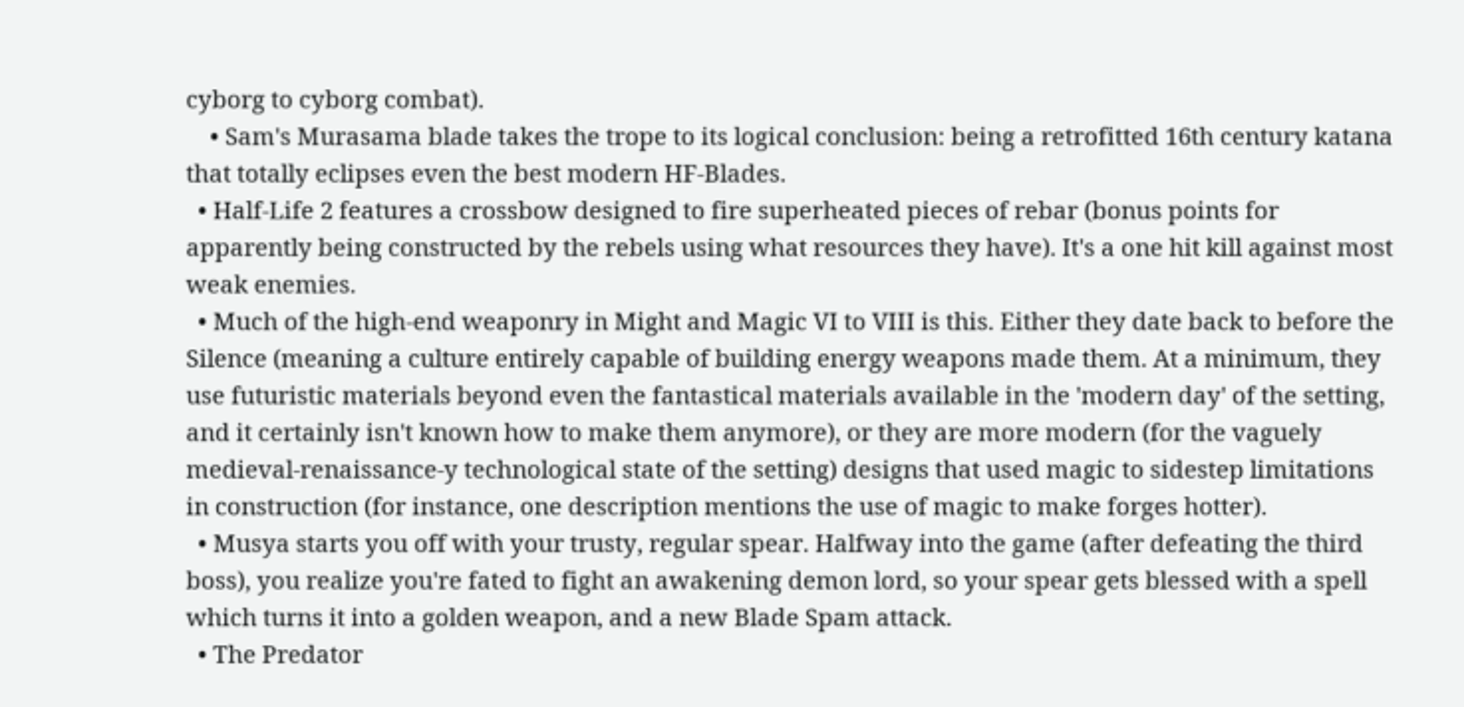cyborg to cyborg combat).
    • Sam's Murasama blade takes the trope to its logical conclusion: being a retrofitted 16th century katana that totally eclipses even the best modern HF-Blades.
  • Half-Life 2 features a crossbow designed to fire superheated pieces of rebar (bonus points for apparently being constructed by the rebels using what resources they have). It's a one hit kill against most weak enemies.
  • Much of the high-end weaponry in Might and Magic VI to VIII is this. Either they date back to before the Silence (meaning a culture entirely capable of building energy weapons made them. At a minimum, they use futuristic materials beyond even the fantastical materials available in the 'modern day' of the setting, and it certainly isn't known how to make them anymore), or they are more modern (for the vaguely medieval-renaissance-y technological state of the setting) designs that used magic to sidestep limitations in construction (for instance, one description mentions the use of magic to make forges hotter).
  • Musya starts you off with your trusty, regular spear. Halfway into the game (after defeating the third boss), you realize you're fated to fight an awakening demon lord, so your spear gets blessed with a spell which turns it into a golden weapon, and a new Blade Spam attack.
  • The Predator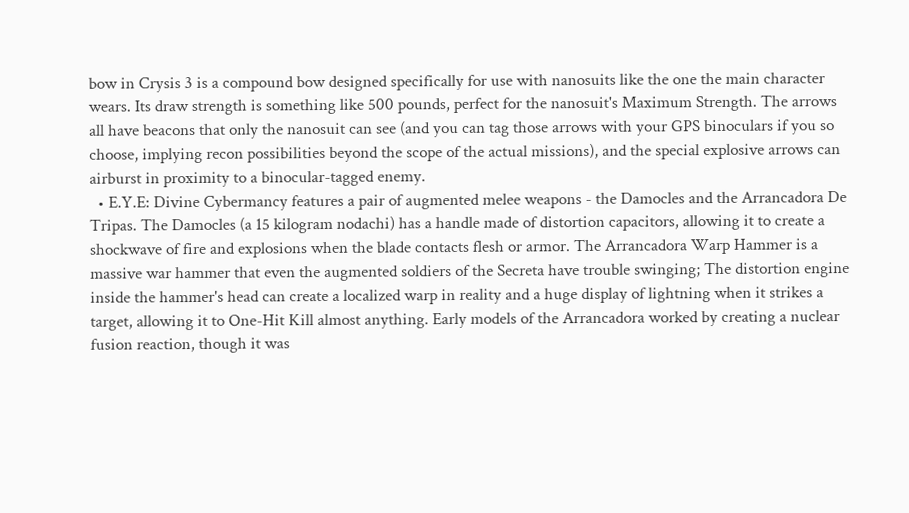bow in Crysis 3 is a compound bow designed specifically for use with nanosuits like the one the main character wears. Its draw strength is something like 500 pounds, perfect for the nanosuit's Maximum Strength. The arrows all have beacons that only the nanosuit can see (and you can tag those arrows with your GPS binoculars if you so choose, implying recon possibilities beyond the scope of the actual missions), and the special explosive arrows can airburst in proximity to a binocular-tagged enemy.
  • E.Y.E: Divine Cybermancy features a pair of augmented melee weapons - the Damocles and the Arrancadora De Tripas. The Damocles (a 15 kilogram nodachi) has a handle made of distortion capacitors, allowing it to create a shockwave of fire and explosions when the blade contacts flesh or armor. The Arrancadora Warp Hammer is a massive war hammer that even the augmented soldiers of the Secreta have trouble swinging; The distortion engine inside the hammer's head can create a localized warp in reality and a huge display of lightning when it strikes a target, allowing it to One-Hit Kill almost anything. Early models of the Arrancadora worked by creating a nuclear fusion reaction, though it was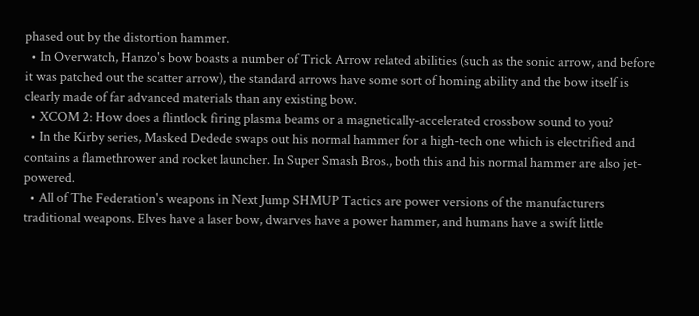phased out by the distortion hammer.
  • In Overwatch, Hanzo's bow boasts a number of Trick Arrow related abilities (such as the sonic arrow, and before it was patched out the scatter arrow), the standard arrows have some sort of homing ability and the bow itself is clearly made of far advanced materials than any existing bow.
  • XCOM 2: How does a flintlock firing plasma beams or a magnetically-accelerated crossbow sound to you?
  • In the Kirby series, Masked Dedede swaps out his normal hammer for a high-tech one which is electrified and contains a flamethrower and rocket launcher. In Super Smash Bros., both this and his normal hammer are also jet-powered.
  • All of The Federation's weapons in Next Jump SHMUP Tactics are power versions of the manufacturers traditional weapons. Elves have a laser bow, dwarves have a power hammer, and humans have a swift little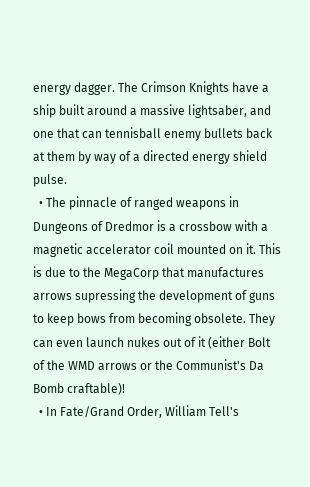energy dagger. The Crimson Knights have a ship built around a massive lightsaber, and one that can tennisball enemy bullets back at them by way of a directed energy shield pulse.
  • The pinnacle of ranged weapons in Dungeons of Dredmor is a crossbow with a magnetic accelerator coil mounted on it. This is due to the MegaCorp that manufactures arrows supressing the development of guns to keep bows from becoming obsolete. They can even launch nukes out of it (either Bolt of the WMD arrows or the Communist's Da Bomb craftable)!
  • In Fate/Grand Order, William Tell's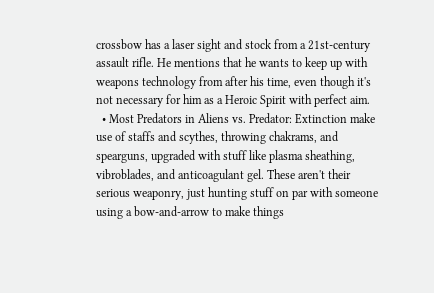crossbow has a laser sight and stock from a 21st-century assault rifle. He mentions that he wants to keep up with weapons technology from after his time, even though it's not necessary for him as a Heroic Spirit with perfect aim.
  • Most Predators in Aliens vs. Predator: Extinction make use of staffs and scythes, throwing chakrams, and spearguns, upgraded with stuff like plasma sheathing, vibroblades, and anticoagulant gel. These aren't their serious weaponry, just hunting stuff on par with someone using a bow-and-arrow to make things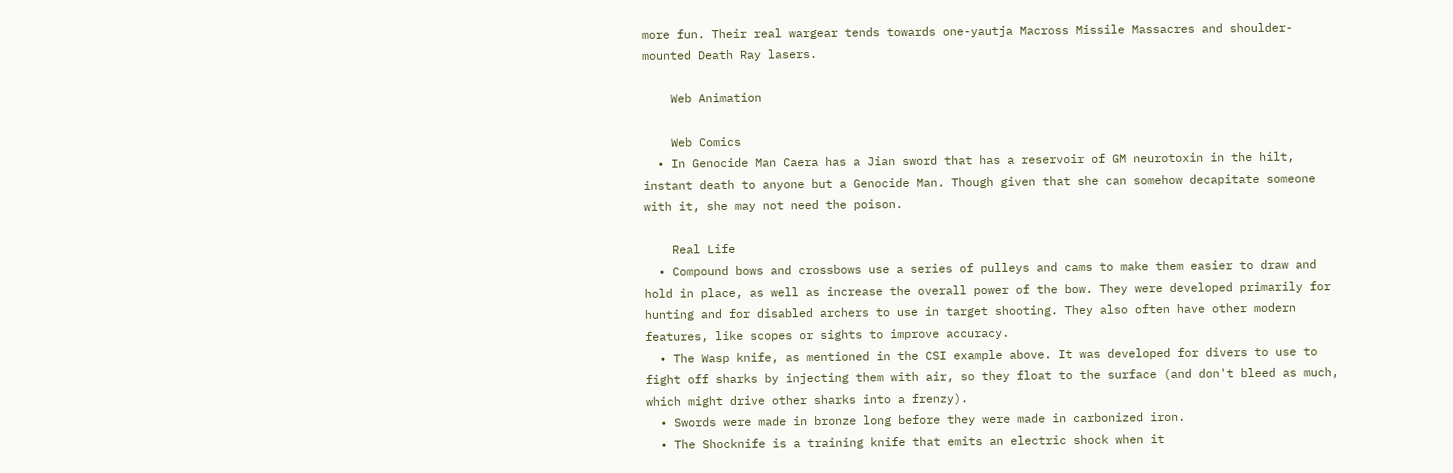more fun. Their real wargear tends towards one-yautja Macross Missile Massacres and shoulder-mounted Death Ray lasers.

    Web Animation

    Web Comics
  • In Genocide Man Caera has a Jian sword that has a reservoir of GM neurotoxin in the hilt, instant death to anyone but a Genocide Man. Though given that she can somehow decapitate someone with it, she may not need the poison.

    Real Life
  • Compound bows and crossbows use a series of pulleys and cams to make them easier to draw and hold in place, as well as increase the overall power of the bow. They were developed primarily for hunting and for disabled archers to use in target shooting. They also often have other modern features, like scopes or sights to improve accuracy.
  • The Wasp knife, as mentioned in the CSI example above. It was developed for divers to use to fight off sharks by injecting them with air, so they float to the surface (and don't bleed as much, which might drive other sharks into a frenzy).
  • Swords were made in bronze long before they were made in carbonized iron.
  • The Shocknife is a training knife that emits an electric shock when it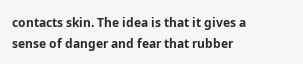contacts skin. The idea is that it gives a sense of danger and fear that rubber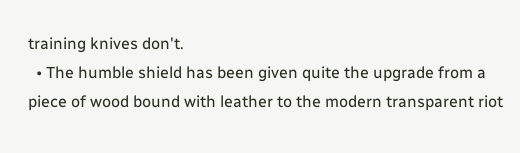training knives don't.
  • The humble shield has been given quite the upgrade from a piece of wood bound with leather to the modern transparent riot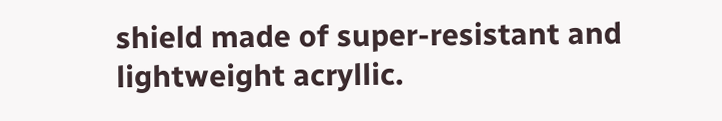shield made of super-resistant and lightweight acryllic.